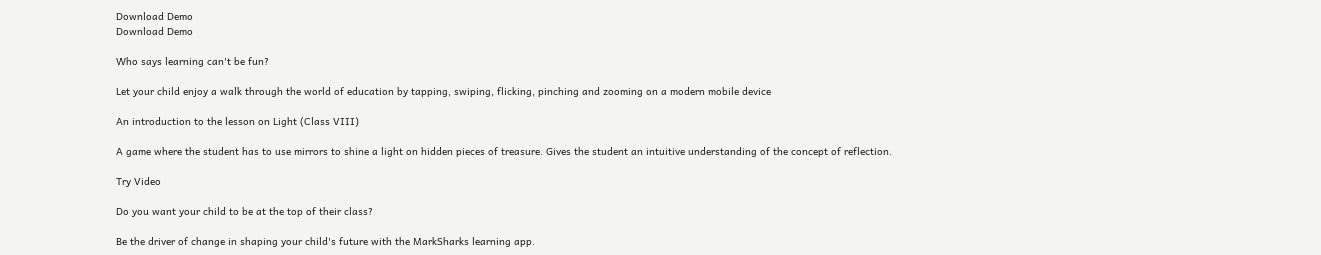Download Demo
Download Demo

Who says learning can't be fun?

Let your child enjoy a walk through the world of education by tapping, swiping, flicking, pinching and zooming on a modern mobile device

An introduction to the lesson on Light (Class VIII)

A game where the student has to use mirrors to shine a light on hidden pieces of treasure. Gives the student an intuitive understanding of the concept of reflection.

Try Video

Do you want your child to be at the top of their class?

Be the driver of change in shaping your child's future with the MarkSharks learning app.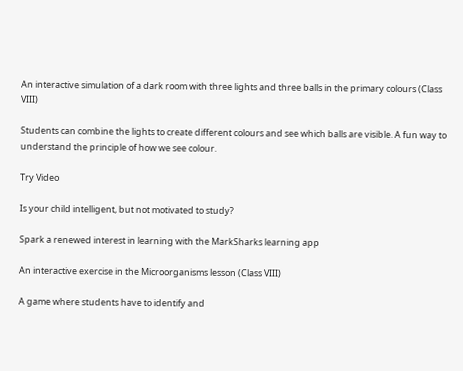An interactive simulation of a dark room with three lights and three balls in the primary colours (Class VIII)

Students can combine the lights to create different colours and see which balls are visible. A fun way to understand the principle of how we see colour.

Try Video

Is your child intelligent, but not motivated to study?

Spark a renewed interest in learning with the MarkSharks learning app

An interactive exercise in the Microorganisms lesson (Class VIII)

A game where students have to identify and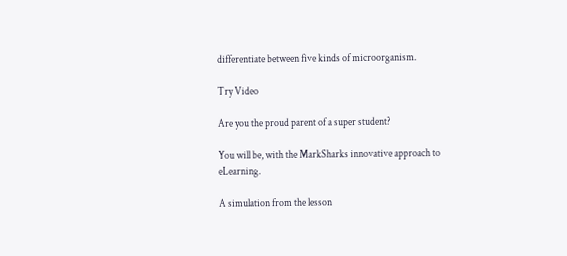differentiate between five kinds of microorganism.

Try Video

Are you the proud parent of a super student?

You will be, with the MarkSharks innovative approach to eLearning.

A simulation from the lesson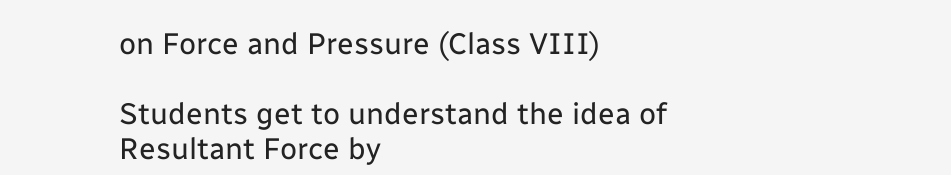on Force and Pressure (Class VIII)

Students get to understand the idea of Resultant Force by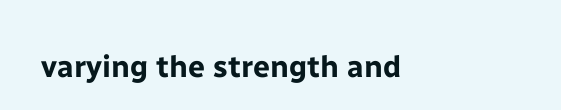varying the strength and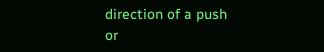direction of a push or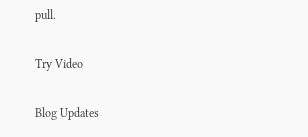pull.

Try Video

Blog Updates